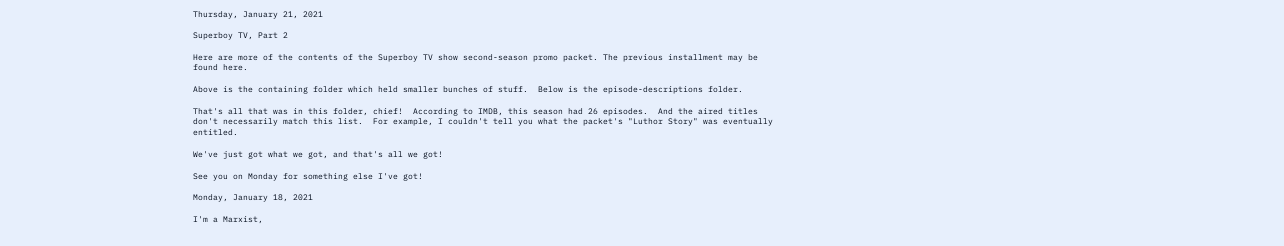Thursday, January 21, 2021

Superboy TV, Part 2

Here are more of the contents of the Superboy TV show second-season promo packet. The previous installment may be found here.

Above is the containing folder which held smaller bunches of stuff.  Below is the episode-descriptions folder.

That's all that was in this folder, chief!  According to IMDB, this season had 26 episodes.  And the aired titles don't necessarily match this list.  For example, I couldn't tell you what the packet's "Luthor Story" was eventually entitled.

We've just got what we got, and that's all we got!

See you on Monday for something else I've got!

Monday, January 18, 2021

I'm a Marxist,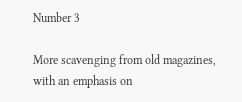Number 3

More scavenging from old magazines, with an emphasis on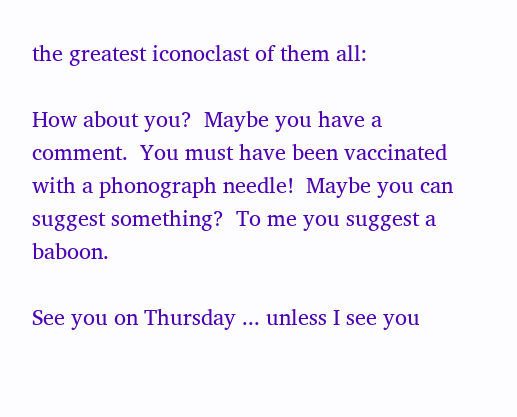the greatest iconoclast of them all:

How about you?  Maybe you have a comment.  You must have been vaccinated with a phonograph needle!  Maybe you can suggest something?  To me you suggest a baboon.

See you on Thursday ... unless I see you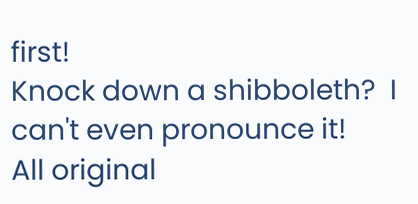first!
Knock down a shibboleth?  I can't even pronounce it!
All original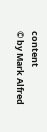content
© by Mark Alfred